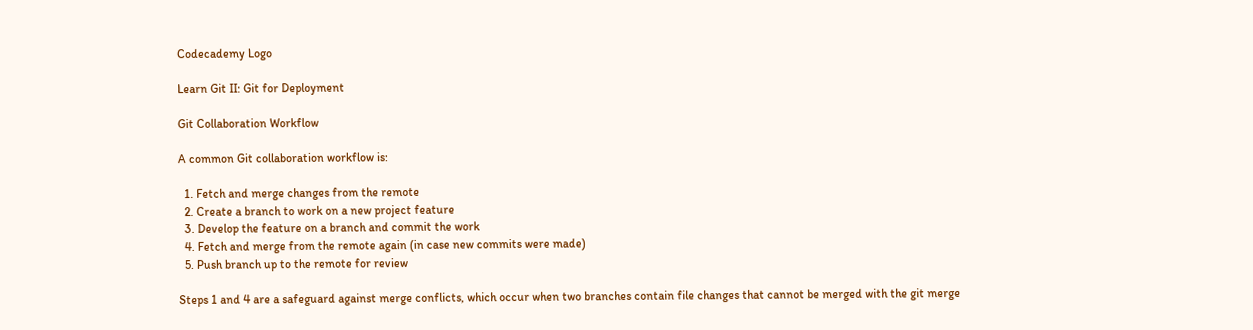Codecademy Logo

Learn Git II: Git for Deployment

Git Collaboration Workflow

A common Git collaboration workflow is:

  1. Fetch and merge changes from the remote
  2. Create a branch to work on a new project feature
  3. Develop the feature on a branch and commit the work
  4. Fetch and merge from the remote again (in case new commits were made)
  5. Push branch up to the remote for review

Steps 1 and 4 are a safeguard against merge conflicts, which occur when two branches contain file changes that cannot be merged with the git merge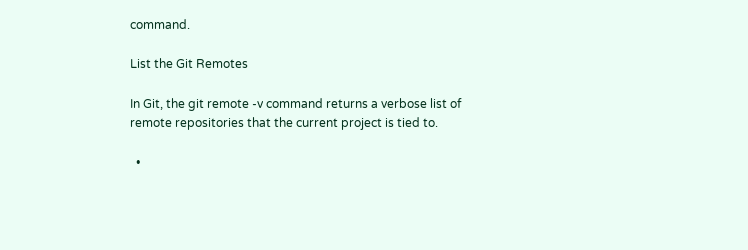command.

List the Git Remotes

In Git, the git remote -v command returns a verbose list of remote repositories that the current project is tied to.

  •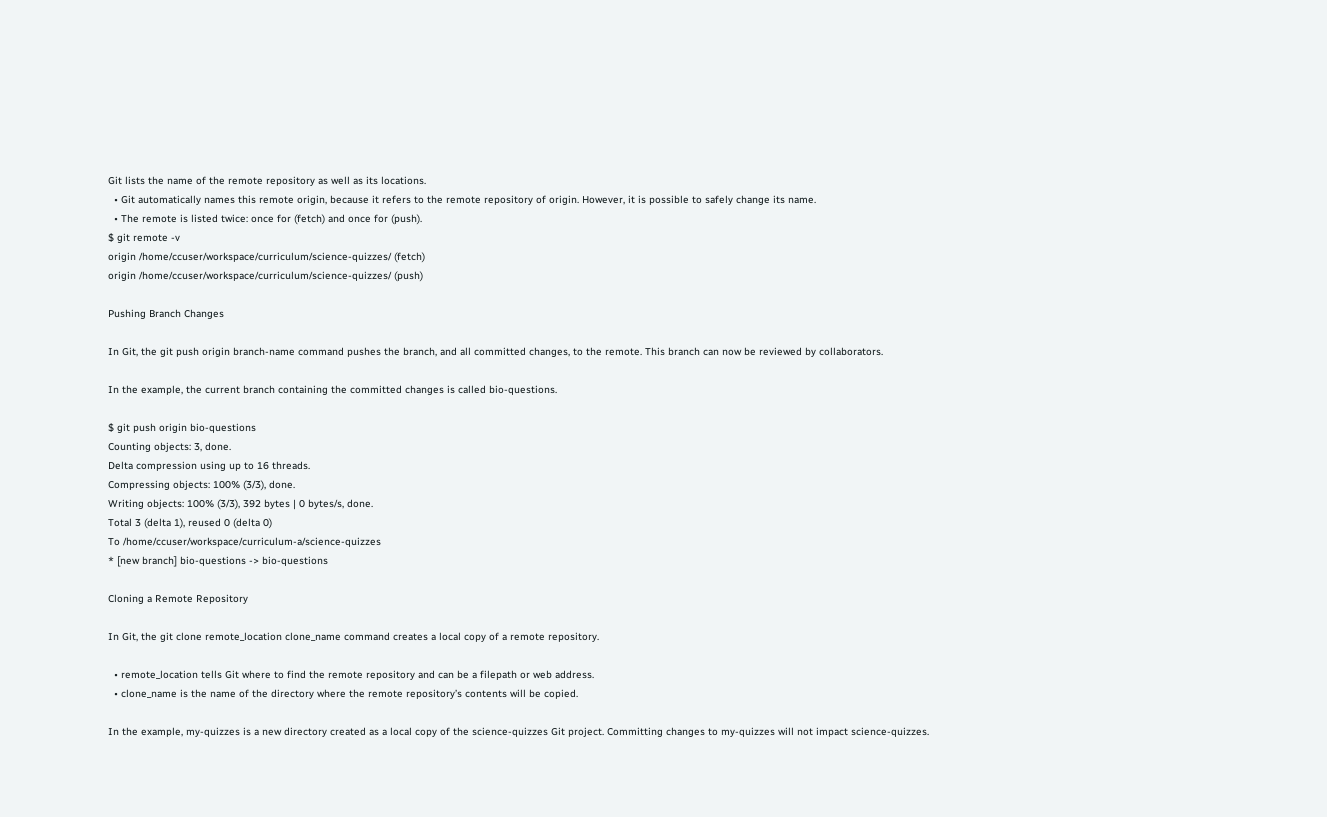Git lists the name of the remote repository as well as its locations.
  • Git automatically names this remote origin, because it refers to the remote repository of origin. However, it is possible to safely change its name.
  • The remote is listed twice: once for (fetch) and once for (push).
$ git remote -v
origin /home/ccuser/workspace/curriculum/science-quizzes/ (fetch)
origin /home/ccuser/workspace/curriculum/science-quizzes/ (push)

Pushing Branch Changes

In Git, the git push origin branch-name command pushes the branch, and all committed changes, to the remote. This branch can now be reviewed by collaborators.

In the example, the current branch containing the committed changes is called bio-questions.

$ git push origin bio-questions
Counting objects: 3, done.
Delta compression using up to 16 threads.
Compressing objects: 100% (3/3), done.
Writing objects: 100% (3/3), 392 bytes | 0 bytes/s, done.
Total 3 (delta 1), reused 0 (delta 0)
To /home/ccuser/workspace/curriculum-a/science-quizzes
* [new branch] bio-questions -> bio-questions

Cloning a Remote Repository

In Git, the git clone remote_location clone_name command creates a local copy of a remote repository.

  • remote_location tells Git where to find the remote repository and can be a filepath or web address.
  • clone_name is the name of the directory where the remote repository’s contents will be copied.

In the example, my-quizzes is a new directory created as a local copy of the science-quizzes Git project. Committing changes to my-quizzes will not impact science-quizzes.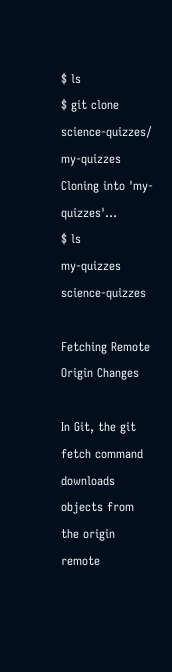$ ls
$ git clone science-quizzes/ my-quizzes
Cloning into 'my-quizzes'...
$ ls
my-quizzes science-quizzes

Fetching Remote Origin Changes

In Git, the git fetch command downloads objects from the origin remote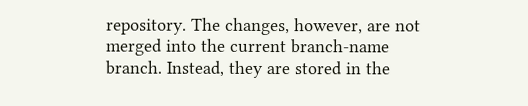repository. The changes, however, are not merged into the current branch-name branch. Instead, they are stored in the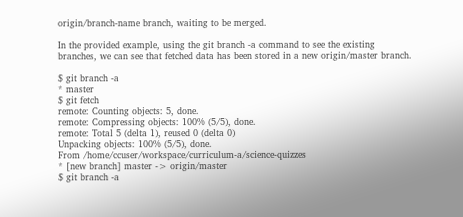origin/branch-name branch, waiting to be merged.

In the provided example, using the git branch -a command to see the existing branches, we can see that fetched data has been stored in a new origin/master branch.

$ git branch -a
* master
$ git fetch
remote: Counting objects: 5, done.
remote: Compressing objects: 100% (5/5), done.
remote: Total 5 (delta 1), reused 0 (delta 0)
Unpacking objects: 100% (5/5), done.
From /home/ccuser/workspace/curriculum-a/science-quizzes
* [new branch] master -> origin/master
$ git branch -a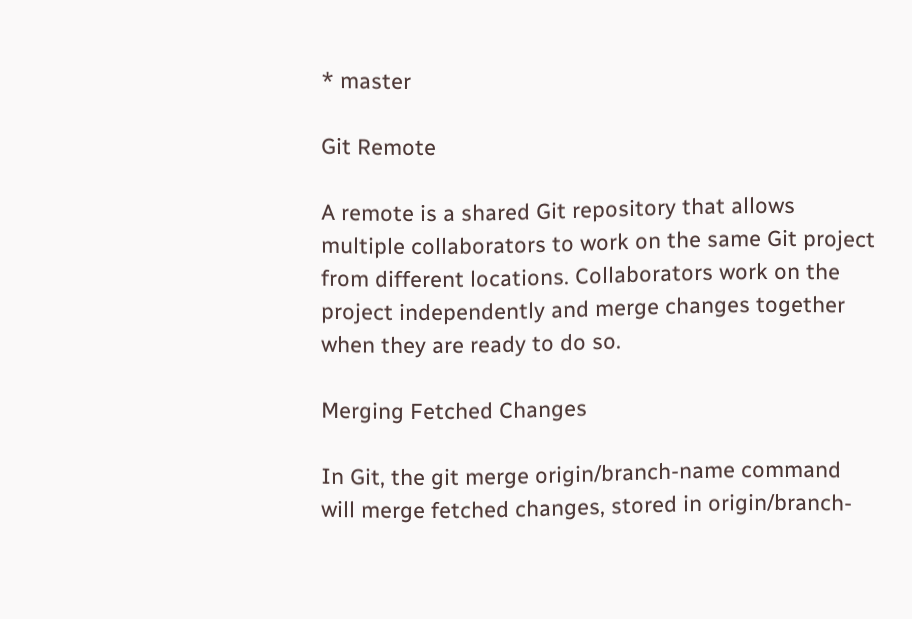* master

Git Remote

A remote is a shared Git repository that allows multiple collaborators to work on the same Git project from different locations. Collaborators work on the project independently and merge changes together when they are ready to do so.

Merging Fetched Changes

In Git, the git merge origin/branch-name command will merge fetched changes, stored in origin/branch-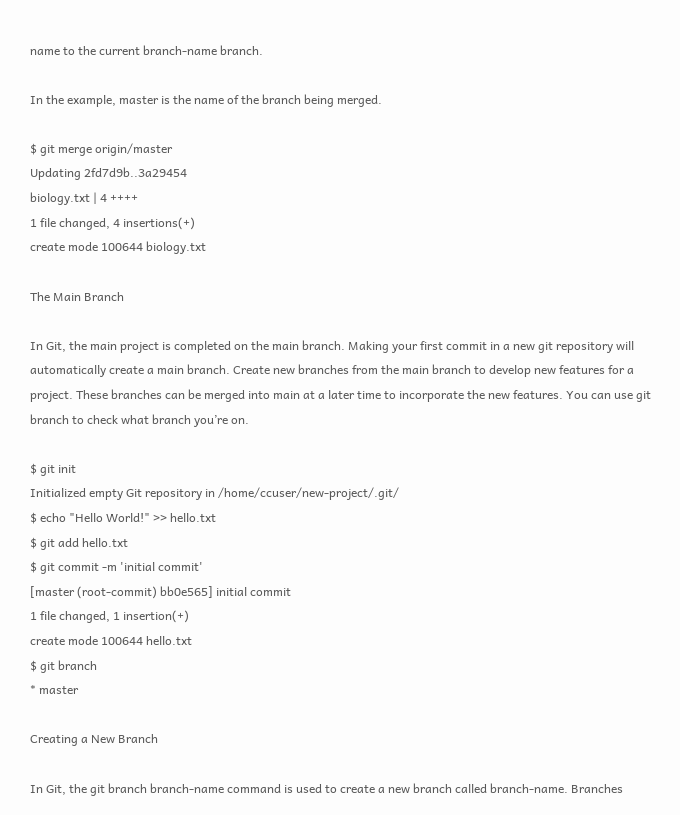name to the current branch-name branch.

In the example, master is the name of the branch being merged.

$ git merge origin/master
Updating 2fd7d9b..3a29454
biology.txt | 4 ++++
1 file changed, 4 insertions(+)
create mode 100644 biology.txt

The Main Branch

In Git, the main project is completed on the main branch. Making your first commit in a new git repository will automatically create a main branch. Create new branches from the main branch to develop new features for a project. These branches can be merged into main at a later time to incorporate the new features. You can use git branch to check what branch you’re on.

$ git init
Initialized empty Git repository in /home/ccuser/new-project/.git/
$ echo "Hello World!" >> hello.txt
$ git add hello.txt
$ git commit -m 'initial commit'
[master (root-commit) bb0e565] initial commit
1 file changed, 1 insertion(+)
create mode 100644 hello.txt
$ git branch
* master

Creating a New Branch

In Git, the git branch branch-name command is used to create a new branch called branch-name. Branches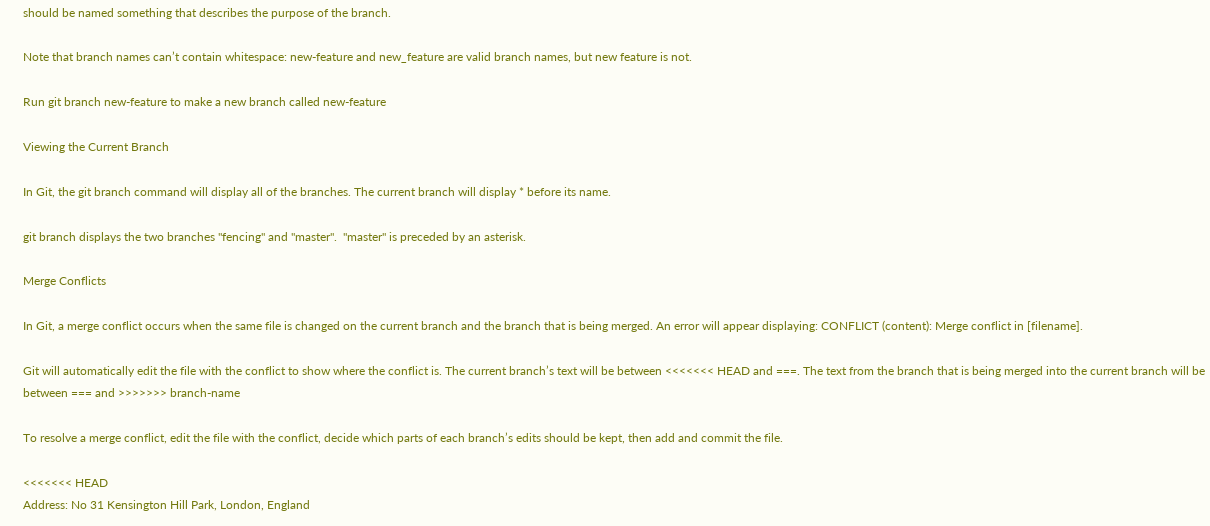should be named something that describes the purpose of the branch.

Note that branch names can’t contain whitespace: new-feature and new_feature are valid branch names, but new feature is not.

Run git branch new-feature to make a new branch called new-feature

Viewing the Current Branch

In Git, the git branch command will display all of the branches. The current branch will display * before its name.

git branch displays the two branches "fencing" and "master".  "master" is preceded by an asterisk.

Merge Conflicts

In Git, a merge conflict occurs when the same file is changed on the current branch and the branch that is being merged. An error will appear displaying: CONFLICT (content): Merge conflict in [filename].

Git will automatically edit the file with the conflict to show where the conflict is. The current branch’s text will be between <<<<<<< HEAD and ===. The text from the branch that is being merged into the current branch will be between === and >>>>>>> branch-name

To resolve a merge conflict, edit the file with the conflict, decide which parts of each branch’s edits should be kept, then add and commit the file.

<<<<<<< HEAD
Address: No 31 Kensington Hill Park, London, England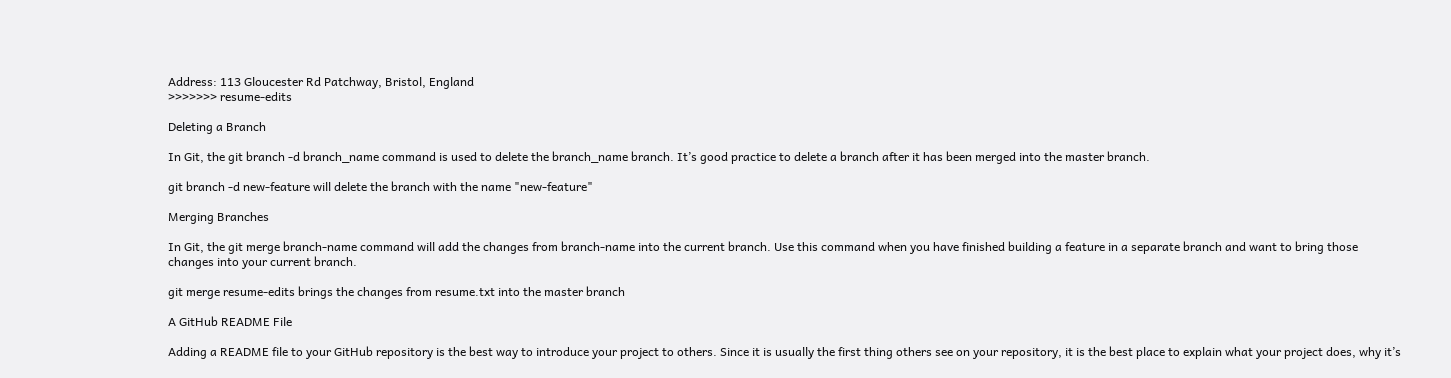Address: 113 Gloucester Rd Patchway, Bristol, England
>>>>>>> resume-edits

Deleting a Branch

In Git, the git branch -d branch_name command is used to delete the branch_name branch. It’s good practice to delete a branch after it has been merged into the master branch.

git branch -d new-feature will delete the branch with the name "new-feature"

Merging Branches

In Git, the git merge branch-name command will add the changes from branch-name into the current branch. Use this command when you have finished building a feature in a separate branch and want to bring those changes into your current branch.

git merge resume-edits brings the changes from resume.txt into the master branch

A GitHub README File

Adding a README file to your GitHub repository is the best way to introduce your project to others. Since it is usually the first thing others see on your repository, it is the best place to explain what your project does, why it’s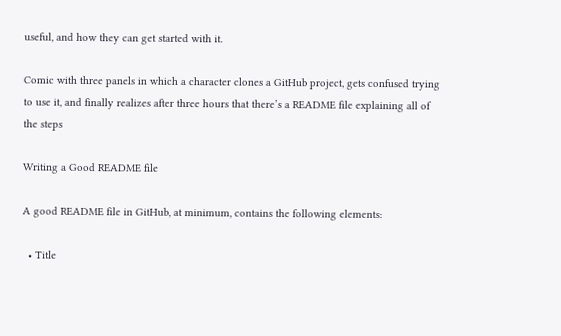useful, and how they can get started with it.

Comic with three panels in which a character clones a GitHub project, gets confused trying to use it, and finally realizes after three hours that there’s a README file explaining all of the steps

Writing a Good README file

A good README file in GitHub, at minimum, contains the following elements:

  • Title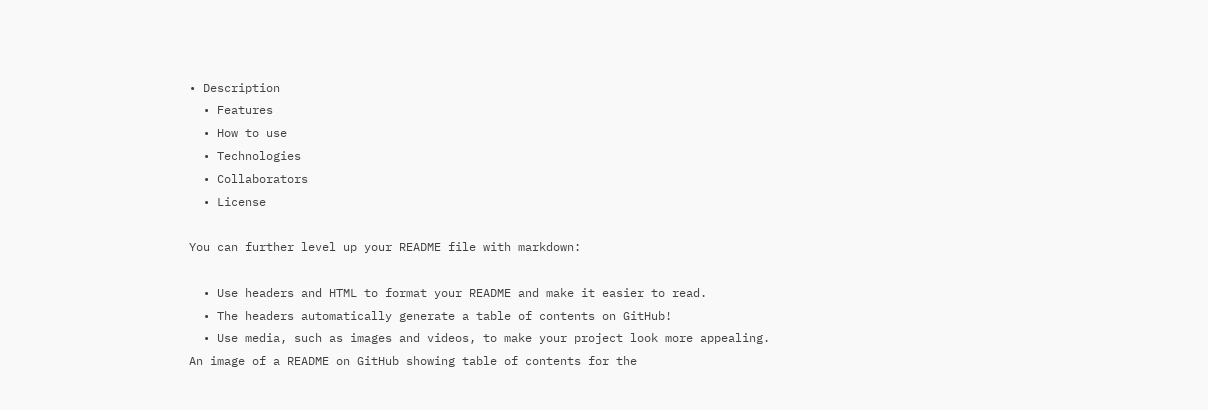• Description
  • Features
  • How to use
  • Technologies
  • Collaborators
  • License

You can further level up your README file with markdown:

  • Use headers and HTML to format your README and make it easier to read.
  • The headers automatically generate a table of contents on GitHub!
  • Use media, such as images and videos, to make your project look more appealing.
An image of a README on GitHub showing table of contents for the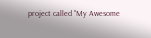project called "My Awesome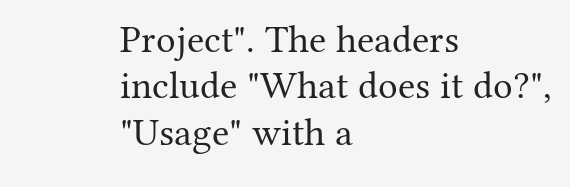Project". The headers include "What does it do?", "Usage" with a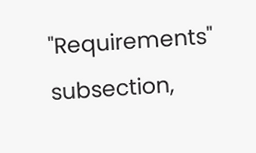"Requirements" subsection,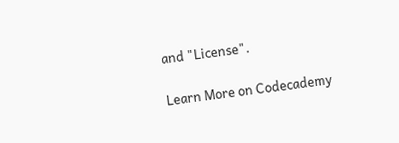and "License".

Learn More on Codecademy